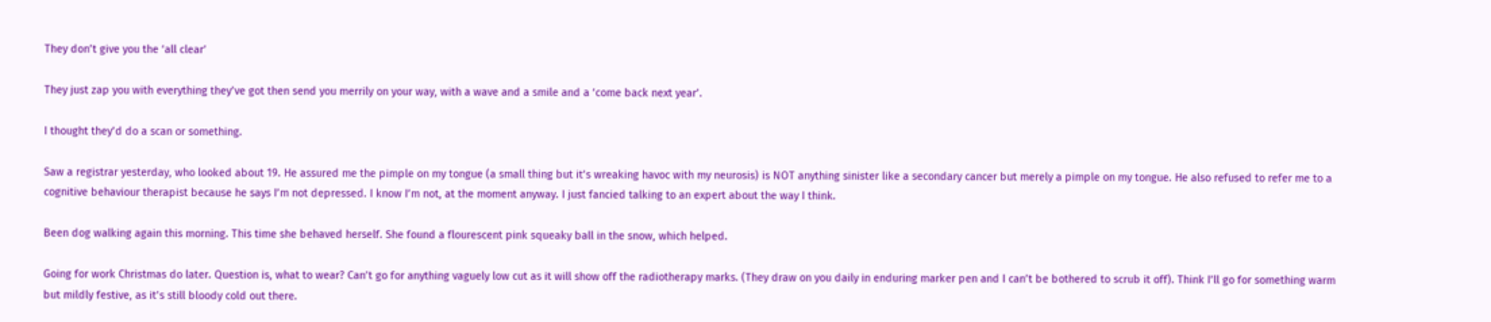They don’t give you the ‘all clear’

They just zap you with everything they’ve got then send you merrily on your way, with a wave and a smile and a ‘come back next year’.

I thought they’d do a scan or something.

Saw a registrar yesterday, who looked about 19. He assured me the pimple on my tongue (a small thing but it’s wreaking havoc with my neurosis) is NOT anything sinister like a secondary cancer but merely a pimple on my tongue. He also refused to refer me to a cognitive behaviour therapist because he says I’m not depressed. I know I’m not, at the moment anyway. I just fancied talking to an expert about the way I think.

Been dog walking again this morning. This time she behaved herself. She found a flourescent pink squeaky ball in the snow, which helped.

Going for work Christmas do later. Question is, what to wear? Can’t go for anything vaguely low cut as it will show off the radiotherapy marks. (They draw on you daily in enduring marker pen and I can’t be bothered to scrub it off). Think I’ll go for something warm but mildly festive, as it’s still bloody cold out there.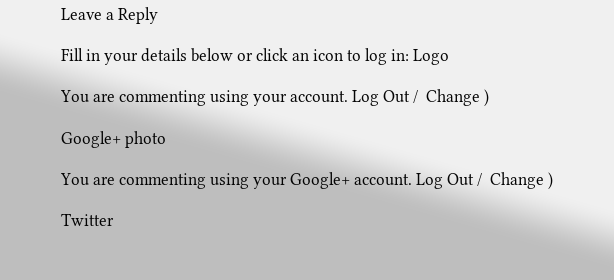Leave a Reply

Fill in your details below or click an icon to log in: Logo

You are commenting using your account. Log Out /  Change )

Google+ photo

You are commenting using your Google+ account. Log Out /  Change )

Twitter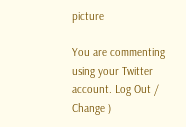picture

You are commenting using your Twitter account. Log Out /  Change )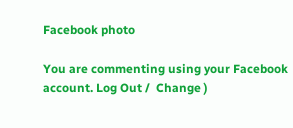Facebook photo

You are commenting using your Facebook account. Log Out /  Change )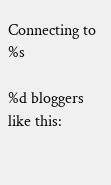Connecting to %s

%d bloggers like this: